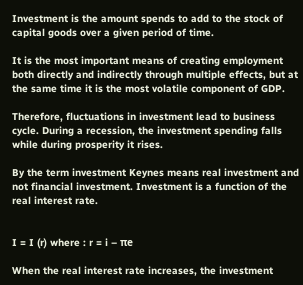Investment is the amount spends to add to the stock of capital goods over a given period of time.

It is the most important means of creating employment both directly and indirectly through multiple effects, but at the same time it is the most volatile component of GDP.

Therefore, fluctuations in investment lead to business cycle. During a recession, the investment spending falls while during prosperity it rises.

By the term investment Keynes means real investment and not financial investment. Investment is a function of the real interest rate.


I = I (r) where : r = i – πe

When the real interest rate increases, the investment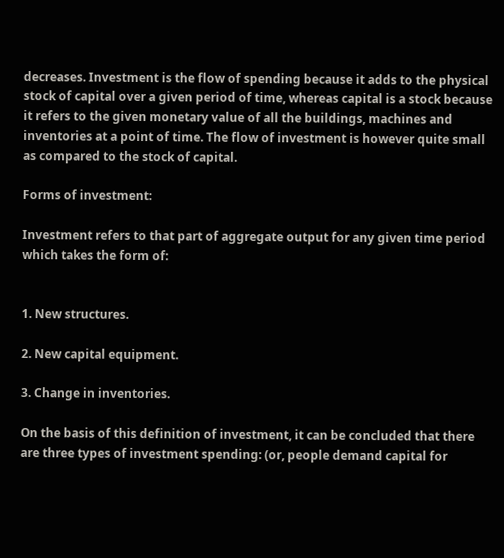decreases. Investment is the flow of spending because it adds to the physical stock of capital over a given period of time, whereas capital is a stock because it refers to the given monetary value of all the buildings, machines and inventories at a point of time. The flow of investment is however quite small as compared to the stock of capital.

Forms of investment:

Investment refers to that part of aggregate output for any given time period which takes the form of:


1. New structures.

2. New capital equipment.

3. Change in inventories.

On the basis of this definition of investment, it can be concluded that there are three types of investment spending: (or, people demand capital for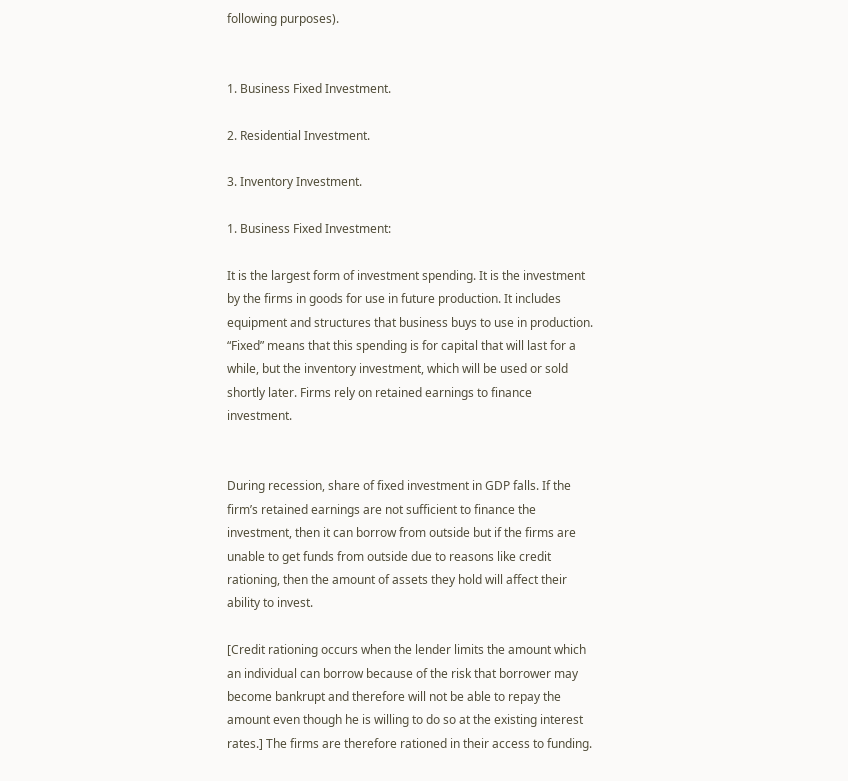following purposes).


1. Business Fixed Investment.

2. Residential Investment.

3. Inventory Investment.

1. Business Fixed Investment:

It is the largest form of investment spending. It is the investment by the firms in goods for use in future production. It includes equipment and structures that business buys to use in production. “Fixed” means that this spending is for capital that will last for a while, but the inventory investment, which will be used or sold shortly later. Firms rely on retained earnings to finance investment.


During recession, share of fixed investment in GDP falls. If the firm’s retained earnings are not sufficient to finance the investment, then it can borrow from outside but if the firms are unable to get funds from outside due to reasons like credit rationing, then the amount of assets they hold will affect their ability to invest.

[Credit rationing occurs when the lender limits the amount which an individual can borrow because of the risk that borrower may become bankrupt and therefore will not be able to repay the amount even though he is willing to do so at the existing interest rates.] The firms are therefore rationed in their access to funding.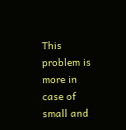This problem is more in case of small and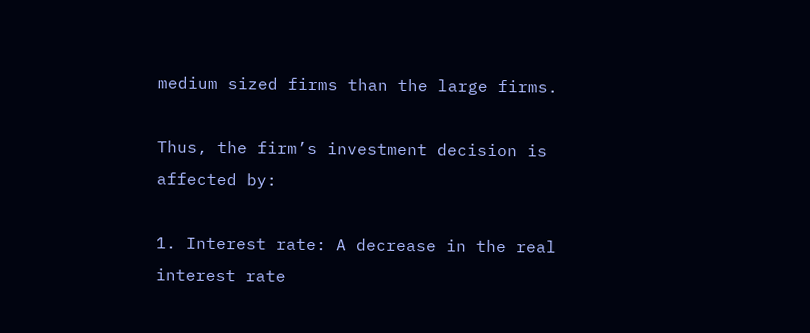medium sized firms than the large firms.

Thus, the firm’s investment decision is affected by:

1. Interest rate: A decrease in the real interest rate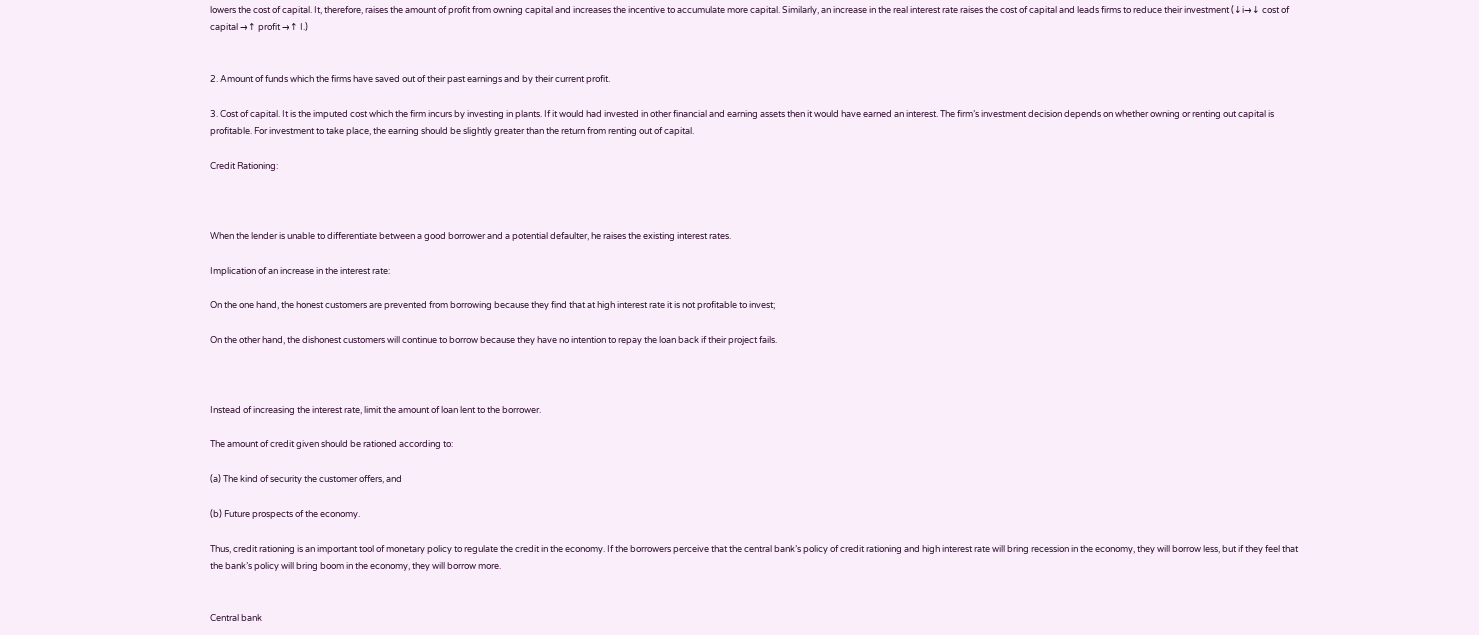lowers the cost of capital. It, therefore, raises the amount of profit from owning capital and increases the incentive to accumulate more capital. Similarly, an increase in the real interest rate raises the cost of capital and leads firms to reduce their investment (↓i→↓ cost of capital →↑ profit →↑ I.)


2. Amount of funds which the firms have saved out of their past earnings and by their current profit.

3. Cost of capital. It is the imputed cost which the firm incurs by investing in plants. If it would had invested in other financial and earning assets then it would have earned an interest. The firm’s investment decision depends on whether owning or renting out capital is profitable. For investment to take place, the earning should be slightly greater than the return from renting out of capital.

Credit Rationing:



When the lender is unable to differentiate between a good borrower and a potential defaulter, he raises the existing interest rates.

Implication of an increase in the interest rate:

On the one hand, the honest customers are prevented from borrowing because they find that at high interest rate it is not profitable to invest;

On the other hand, the dishonest customers will continue to borrow because they have no intention to repay the loan back if their project fails.



Instead of increasing the interest rate, limit the amount of loan lent to the borrower.

The amount of credit given should be rationed according to:

(a) The kind of security the customer offers, and

(b) Future prospects of the economy.

Thus, credit rationing is an important tool of monetary policy to regulate the credit in the economy. If the borrowers perceive that the central bank’s policy of credit rationing and high interest rate will bring recession in the economy, they will borrow less, but if they feel that the bank’s policy will bring boom in the economy, they will borrow more.


Central bank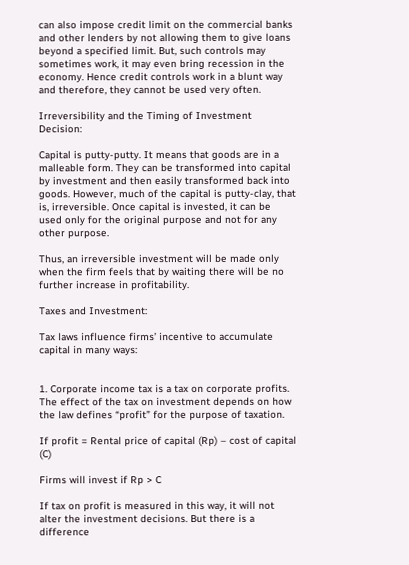can also impose credit limit on the commercial banks and other lenders by not allowing them to give loans beyond a specified limit. But, such controls may sometimes work, it may even bring recession in the economy. Hence credit controls work in a blunt way and therefore, they cannot be used very often.

Irreversibility and the Timing of Investment Decision:

Capital is putty-putty. It means that goods are in a malleable form. They can be transformed into capital by investment and then easily transformed back into goods. However, much of the capital is putty-clay, that is, irreversible. Once capital is invested, it can be used only for the original purpose and not for any other purpose.

Thus, an irreversible investment will be made only when the firm feels that by waiting there will be no further increase in profitability.

Taxes and Investment:

Tax laws influence firms’ incentive to accumulate capital in many ways:


1. Corporate income tax is a tax on corporate profits. The effect of the tax on investment depends on how the law defines “profit” for the purpose of taxation.

If profit = Rental price of capital (Rp) – cost of capital (C)

Firms will invest if Rp > C

If tax on profit is measured in this way, it will not alter the investment decisions. But there is a difference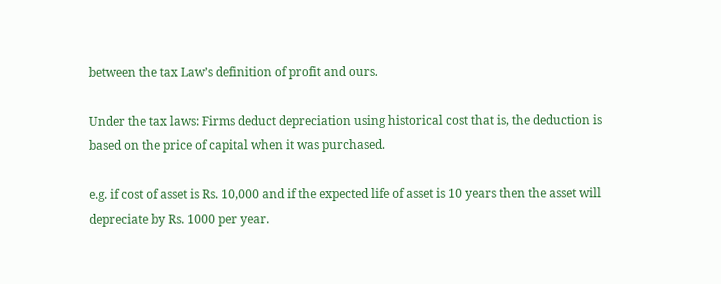between the tax Law’s definition of profit and ours.

Under the tax laws: Firms deduct depreciation using historical cost that is, the deduction is based on the price of capital when it was purchased.

e.g. if cost of asset is Rs. 10,000 and if the expected life of asset is 10 years then the asset will depreciate by Rs. 1000 per year.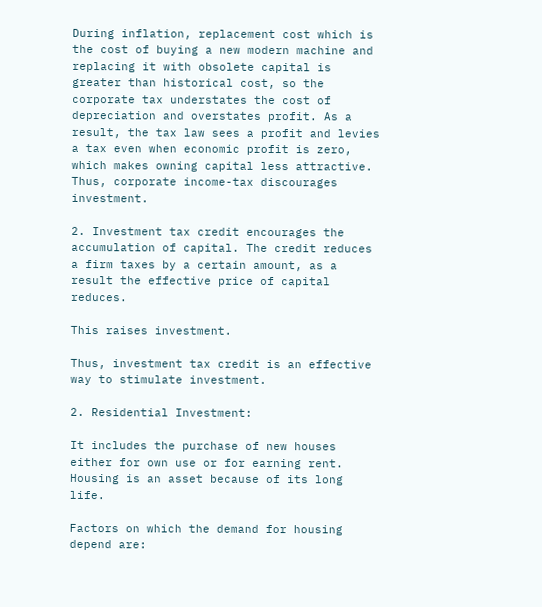During inflation, replacement cost which is the cost of buying a new modern machine and replacing it with obsolete capital is greater than historical cost, so the corporate tax understates the cost of depreciation and overstates profit. As a result, the tax law sees a profit and levies a tax even when economic profit is zero, which makes owning capital less attractive. Thus, corporate income-tax discourages investment.

2. Investment tax credit encourages the accumulation of capital. The credit reduces a firm taxes by a certain amount, as a result the effective price of capital reduces.

This raises investment.

Thus, investment tax credit is an effective way to stimulate investment.

2. Residential Investment:

It includes the purchase of new houses either for own use or for earning rent. Housing is an asset because of its long life.

Factors on which the demand for housing depend are: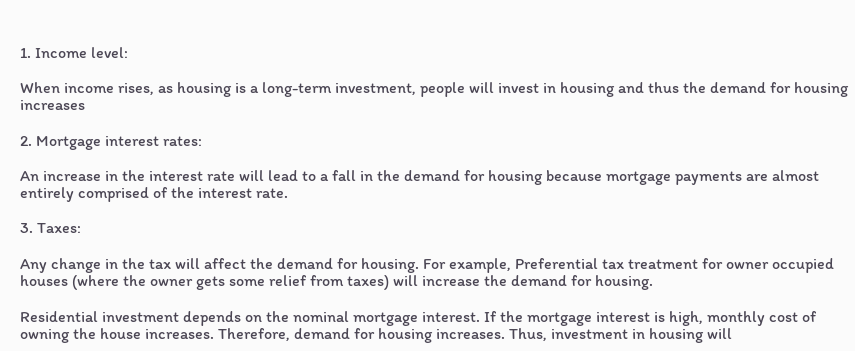1. Income level:

When income rises, as housing is a long-term investment, people will invest in housing and thus the demand for housing increases

2. Mortgage interest rates:

An increase in the interest rate will lead to a fall in the demand for housing because mortgage payments are almost entirely comprised of the interest rate.

3. Taxes:

Any change in the tax will affect the demand for housing. For example, Preferential tax treatment for owner occupied houses (where the owner gets some relief from taxes) will increase the demand for housing.

Residential investment depends on the nominal mortgage interest. If the mortgage interest is high, monthly cost of owning the house increases. Therefore, demand for housing increases. Thus, investment in housing will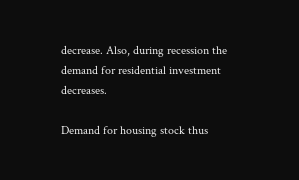decrease. Also, during recession the demand for residential investment decreases.

Demand for housing stock thus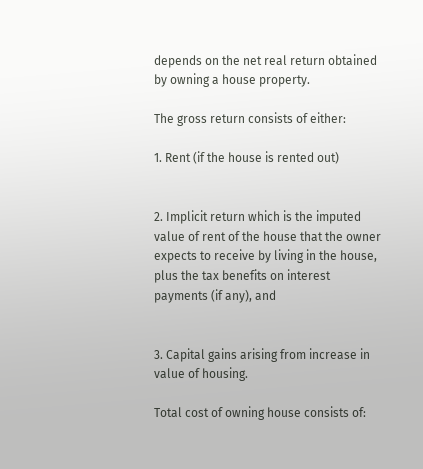depends on the net real return obtained by owning a house property.

The gross return consists of either:

1. Rent (if the house is rented out)


2. Implicit return which is the imputed value of rent of the house that the owner expects to receive by living in the house, plus the tax benefits on interest payments (if any), and


3. Capital gains arising from increase in value of housing.

Total cost of owning house consists of: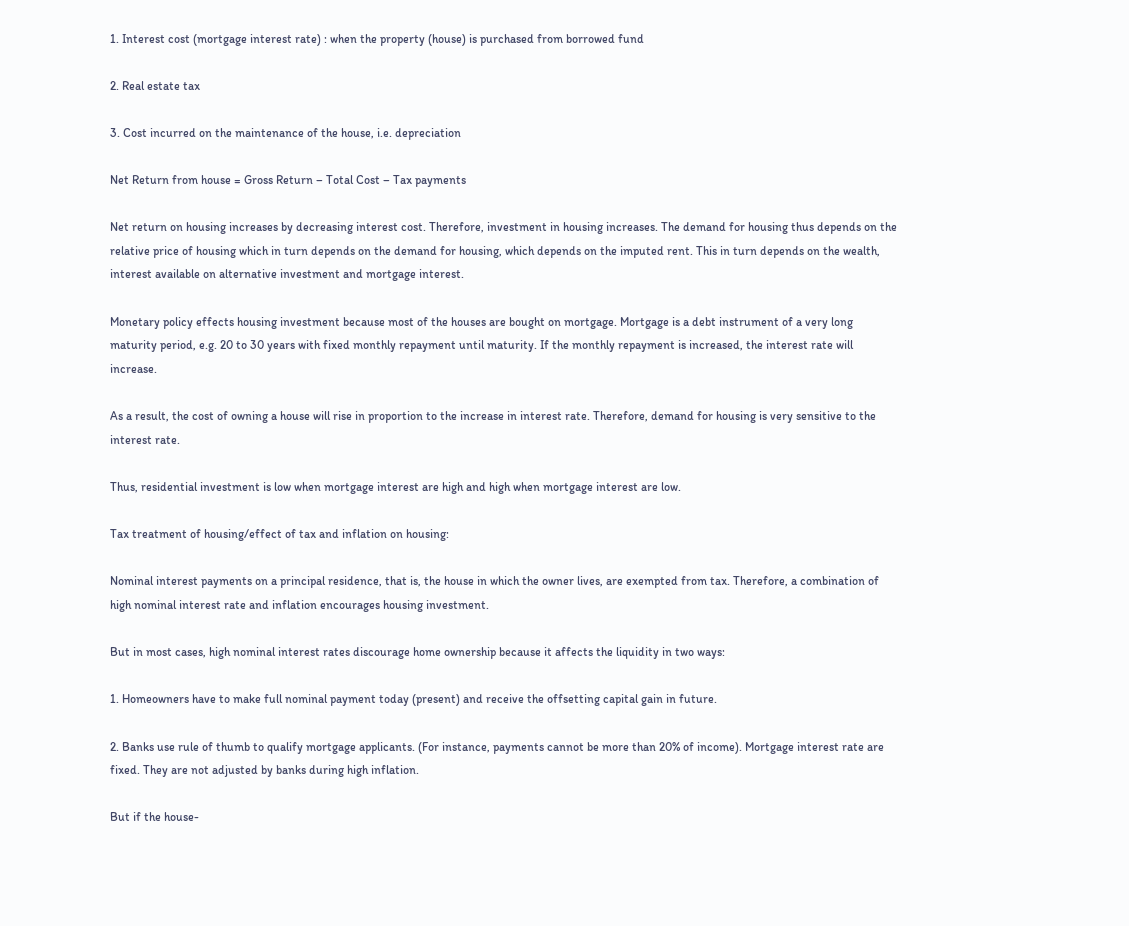1. Interest cost (mortgage interest rate) : when the property (house) is purchased from borrowed fund

2. Real estate tax

3. Cost incurred on the maintenance of the house, i.e. depreciation

Net Return from house = Gross Return – Total Cost – Tax payments

Net return on housing increases by decreasing interest cost. Therefore, investment in housing increases. The demand for housing thus depends on the relative price of housing which in turn depends on the demand for housing, which depends on the imputed rent. This in turn depends on the wealth, interest available on alternative investment and mortgage interest.

Monetary policy effects housing investment because most of the houses are bought on mortgage. Mortgage is a debt instrument of a very long maturity period, e.g. 20 to 30 years with fixed monthly repayment until maturity. If the monthly repayment is increased, the interest rate will increase.

As a result, the cost of owning a house will rise in proportion to the increase in interest rate. Therefore, demand for housing is very sensitive to the interest rate.

Thus, residential investment is low when mortgage interest are high and high when mortgage interest are low.

Tax treatment of housing/effect of tax and inflation on housing:

Nominal interest payments on a principal residence, that is, the house in which the owner lives, are exempted from tax. Therefore, a combination of high nominal interest rate and inflation encourages housing investment.

But in most cases, high nominal interest rates discourage home ownership because it affects the liquidity in two ways:

1. Homeowners have to make full nominal payment today (present) and receive the offsetting capital gain in future.

2. Banks use rule of thumb to qualify mortgage applicants. (For instance, payments cannot be more than 20% of income). Mortgage interest rate are fixed. They are not adjusted by banks during high inflation.

But if the house-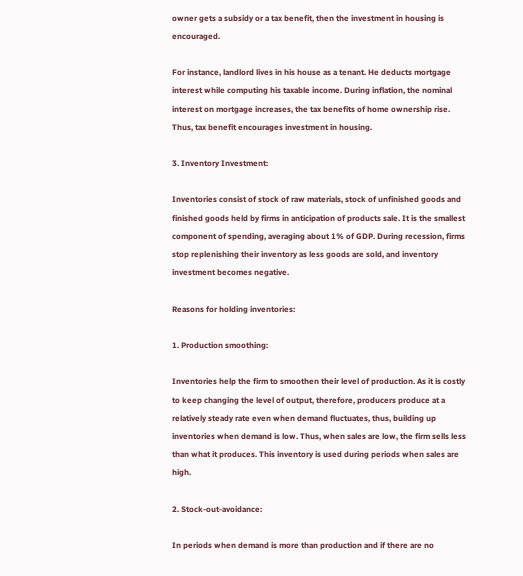owner gets a subsidy or a tax benefit, then the investment in housing is encouraged.

For instance, landlord lives in his house as a tenant. He deducts mortgage interest while computing his taxable income. During inflation, the nominal interest on mortgage increases, the tax benefits of home ownership rise. Thus, tax benefit encourages investment in housing.

3. Inventory Investment:

Inventories consist of stock of raw materials, stock of unfinished goods and finished goods held by firms in anticipation of products sale. It is the smallest component of spending, averaging about 1% of GDP. During recession, firms stop replenishing their inventory as less goods are sold, and inventory investment becomes negative.

Reasons for holding inventories:

1. Production smoothing:

Inventories help the firm to smoothen their level of production. As it is costly to keep changing the level of output, therefore, producers produce at a relatively steady rate even when demand fluctuates, thus, building up inventories when demand is low. Thus, when sales are low, the firm sells less than what it produces. This inventory is used during periods when sales are high.

2. Stock-out-avoidance:

In periods when demand is more than production and if there are no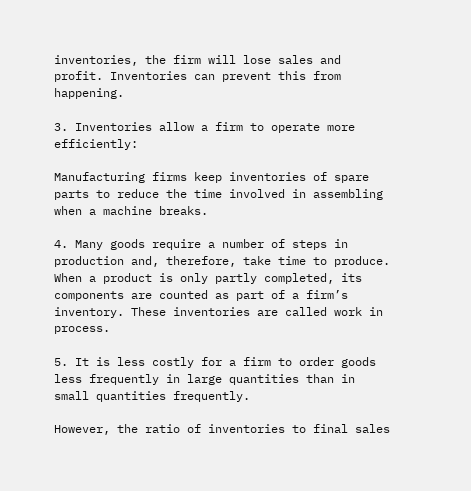inventories, the firm will lose sales and profit. Inventories can prevent this from happening.

3. Inventories allow a firm to operate more efficiently:

Manufacturing firms keep inventories of spare parts to reduce the time involved in assembling when a machine breaks.

4. Many goods require a number of steps in production and, therefore, take time to produce. When a product is only partly completed, its components are counted as part of a firm’s inventory. These inventories are called work in process.

5. It is less costly for a firm to order goods less frequently in large quantities than in small quantities frequently.

However, the ratio of inventories to final sales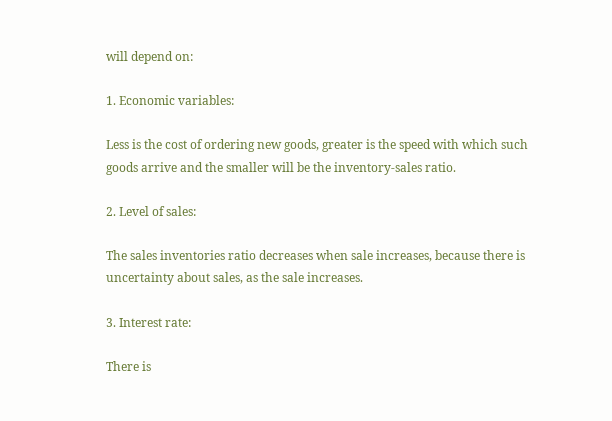will depend on:

1. Economic variables:

Less is the cost of ordering new goods, greater is the speed with which such goods arrive and the smaller will be the inventory-sales ratio.

2. Level of sales:

The sales inventories ratio decreases when sale increases, because there is uncertainty about sales, as the sale increases.

3. Interest rate:

There is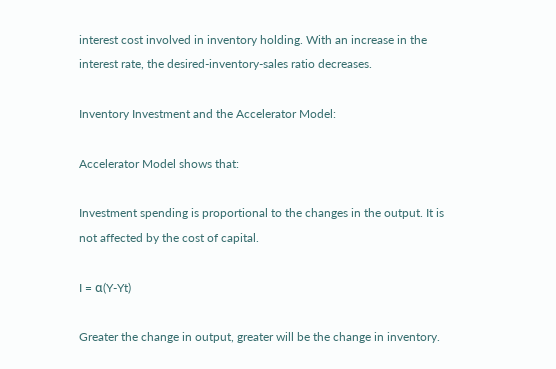interest cost involved in inventory holding. With an increase in the interest rate, the desired-inventory-sales ratio decreases.

Inventory Investment and the Accelerator Model:

Accelerator Model shows that:

Investment spending is proportional to the changes in the output. It is not affected by the cost of capital.

I = α(Y-Yt)

Greater the change in output, greater will be the change in inventory.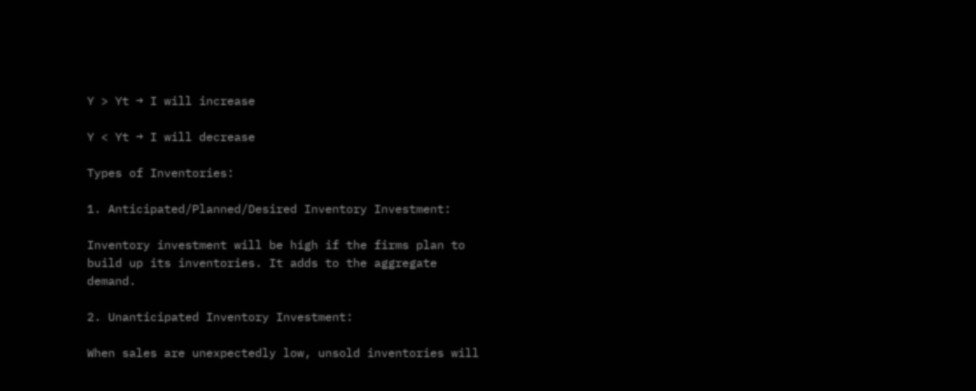Y > Yt → I will increase

Y < Yt → I will decrease

Types of Inventories:

1. Anticipated/Planned/Desired Inventory Investment:

Inventory investment will be high if the firms plan to build up its inventories. It adds to the aggregate demand.

2. Unanticipated Inventory Investment:

When sales are unexpectedly low, unsold inventories will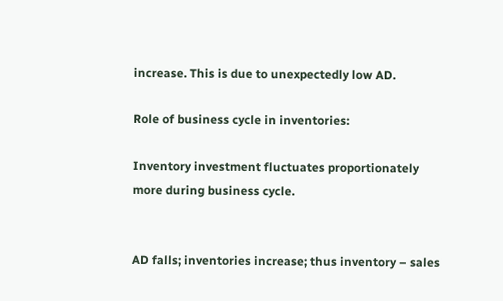increase. This is due to unexpectedly low AD.

Role of business cycle in inventories:

Inventory investment fluctuates proportionately more during business cycle.


AD falls; inventories increase; thus inventory – sales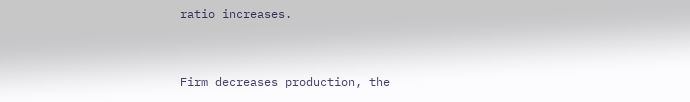ratio increases.


Firm decreases production, the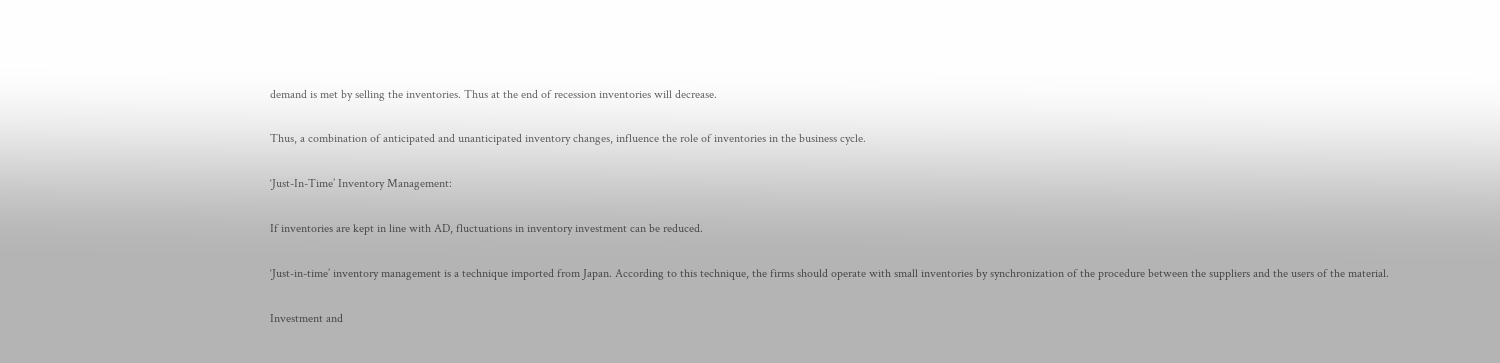demand is met by selling the inventories. Thus at the end of recession inventories will decrease.

Thus, a combination of anticipated and unanticipated inventory changes, influence the role of inventories in the business cycle.

‘Just-In-Time’ Inventory Management:

If inventories are kept in line with AD, fluctuations in inventory investment can be reduced.

‘Just-in-time’ inventory management is a technique imported from Japan. According to this technique, the firms should operate with small inventories by synchronization of the procedure between the suppliers and the users of the material.

Investment and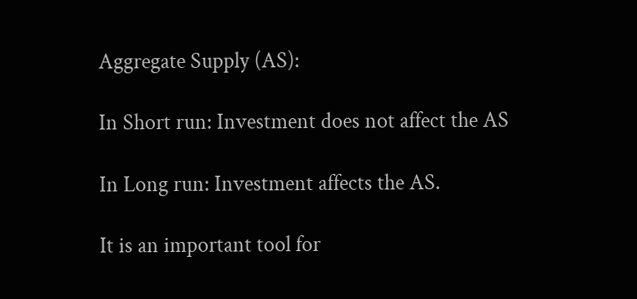Aggregate Supply (AS):

In Short run: Investment does not affect the AS

In Long run: Investment affects the AS.

It is an important tool for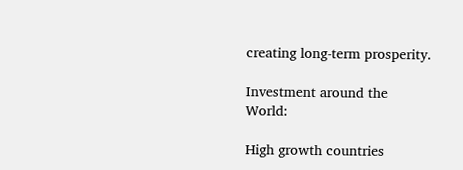creating long-term prosperity.

Investment around the World:

High growth countries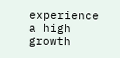experience a high growth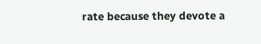rate because they devote a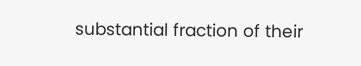substantial fraction of their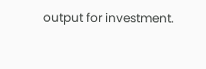output for investment.